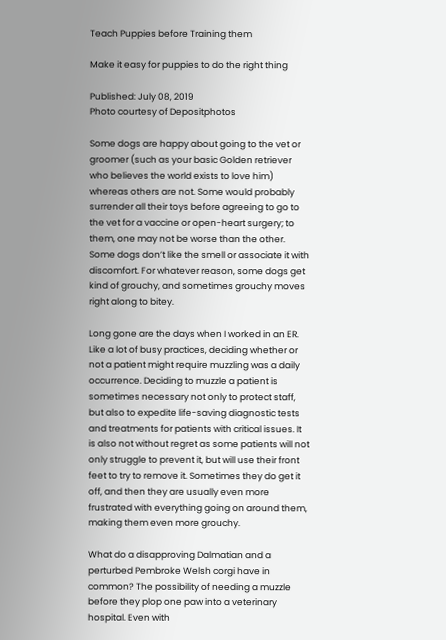Teach Puppies before Training them

Make it easy for puppies to do the right thing

Published: July 08, 2019
Photo courtesy of Depositphotos

Some dogs are happy about going to the vet or groomer (such as your basic Golden retriever who believes the world exists to love him) whereas others are not. Some would probably surrender all their toys before agreeing to go to the vet for a vaccine or open-heart surgery; to them, one may not be worse than the other. Some dogs don’t like the smell or associate it with discomfort. For whatever reason, some dogs get kind of grouchy, and sometimes grouchy moves right along to bitey.

Long gone are the days when I worked in an ER. Like a lot of busy practices, deciding whether or not a patient might require muzzling was a daily occurrence. Deciding to muzzle a patient is sometimes necessary not only to protect staff, but also to expedite life-saving diagnostic tests and treatments for patients with critical issues. It is also not without regret as some patients will not only struggle to prevent it, but will use their front feet to try to remove it. Sometimes they do get it off, and then they are usually even more frustrated with everything going on around them, making them even more grouchy.

What do a disapproving Dalmatian and a perturbed Pembroke Welsh corgi have in common? The possibility of needing a muzzle before they plop one paw into a veterinary hospital. Even with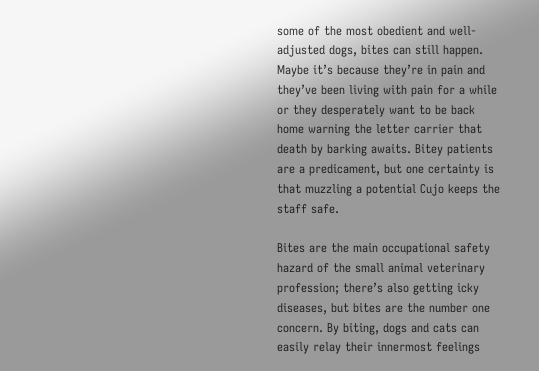some of the most obedient and well-adjusted dogs, bites can still happen. Maybe it’s because they’re in pain and they’ve been living with pain for a while or they desperately want to be back home warning the letter carrier that death by barking awaits. Bitey patients are a predicament, but one certainty is that muzzling a potential Cujo keeps the staff safe.

Bites are the main occupational safety hazard of the small animal veterinary profession; there’s also getting icky diseases, but bites are the number one concern. By biting, dogs and cats can easily relay their innermost feelings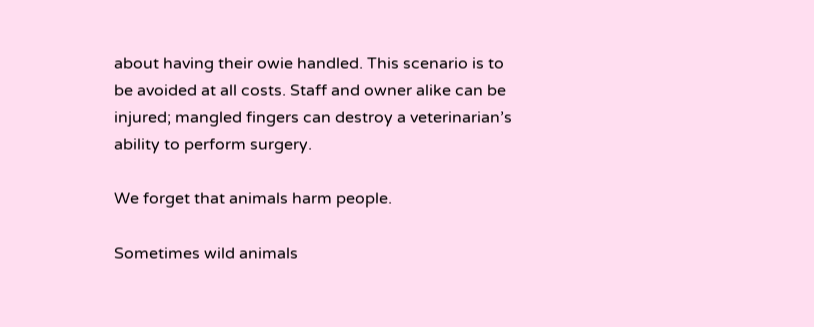about having their owie handled. This scenario is to be avoided at all costs. Staff and owner alike can be injured; mangled fingers can destroy a veterinarian’s ability to perform surgery.

We forget that animals harm people.

Sometimes wild animals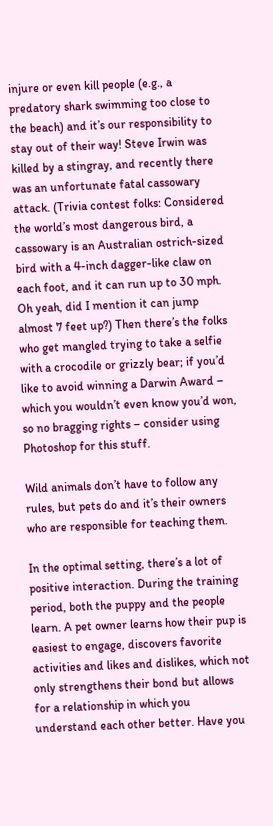injure or even kill people (e.g., a predatory shark swimming too close to the beach) and it’s our responsibility to stay out of their way! Steve Irwin was killed by a stingray, and recently there was an unfortunate fatal cassowary attack. (Trivia contest folks: Considered the world’s most dangerous bird, a cassowary is an Australian ostrich-sized bird with a 4-inch dagger-like claw on each foot, and it can run up to 30 mph. Oh yeah, did I mention it can jump almost 7 feet up?) Then there’s the folks who get mangled trying to take a selfie with a crocodile or grizzly bear; if you’d like to avoid winning a Darwin Award – which you wouldn’t even know you’d won, so no bragging rights – consider using Photoshop for this stuff.

Wild animals don’t have to follow any rules, but pets do and it’s their owners who are responsible for teaching them.

In the optimal setting, there’s a lot of positive interaction. During the training period, both the puppy and the people learn. A pet owner learns how their pup is easiest to engage, discovers favorite activities and likes and dislikes, which not only strengthens their bond but allows for a relationship in which you understand each other better. Have you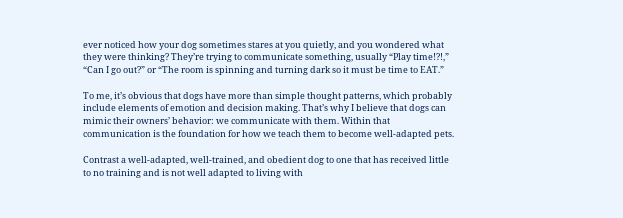ever noticed how your dog sometimes stares at you quietly, and you wondered what they were thinking? They’re trying to communicate something, usually “Play time!?!,” “Can I go out?” or “The room is spinning and turning dark so it must be time to EAT.”

To me, it’s obvious that dogs have more than simple thought patterns, which probably include elements of emotion and decision making. That’s why I believe that dogs can mimic their owners’ behavior: we communicate with them. Within that communication is the foundation for how we teach them to become well-adapted pets.

Contrast a well-adapted, well-trained, and obedient dog to one that has received little to no training and is not well adapted to living with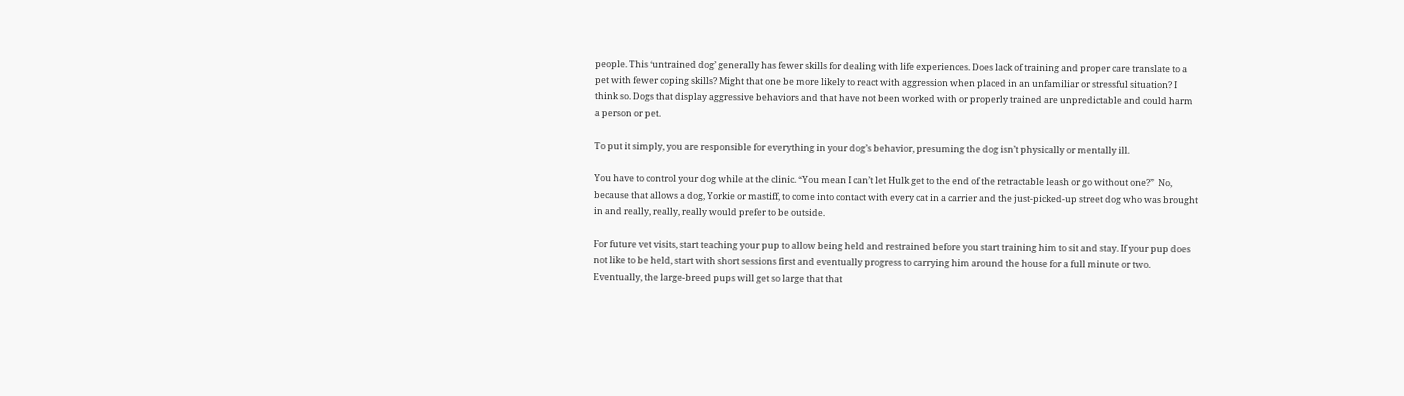people. This ‘untrained dog’ generally has fewer skills for dealing with life experiences. Does lack of training and proper care translate to a pet with fewer coping skills? Might that one be more likely to react with aggression when placed in an unfamiliar or stressful situation? I think so. Dogs that display aggressive behaviors and that have not been worked with or properly trained are unpredictable and could harm a person or pet.

To put it simply, you are responsible for everything in your dog’s behavior, presuming the dog isn’t physically or mentally ill.

You have to control your dog while at the clinic. “You mean I can’t let Hulk get to the end of the retractable leash or go without one?”  No, because that allows a dog, Yorkie or mastiff, to come into contact with every cat in a carrier and the just-picked-up street dog who was brought in and really, really, really would prefer to be outside.

For future vet visits, start teaching your pup to allow being held and restrained before you start training him to sit and stay. If your pup does not like to be held, start with short sessions first and eventually progress to carrying him around the house for a full minute or two. Eventually, the large-breed pups will get so large that that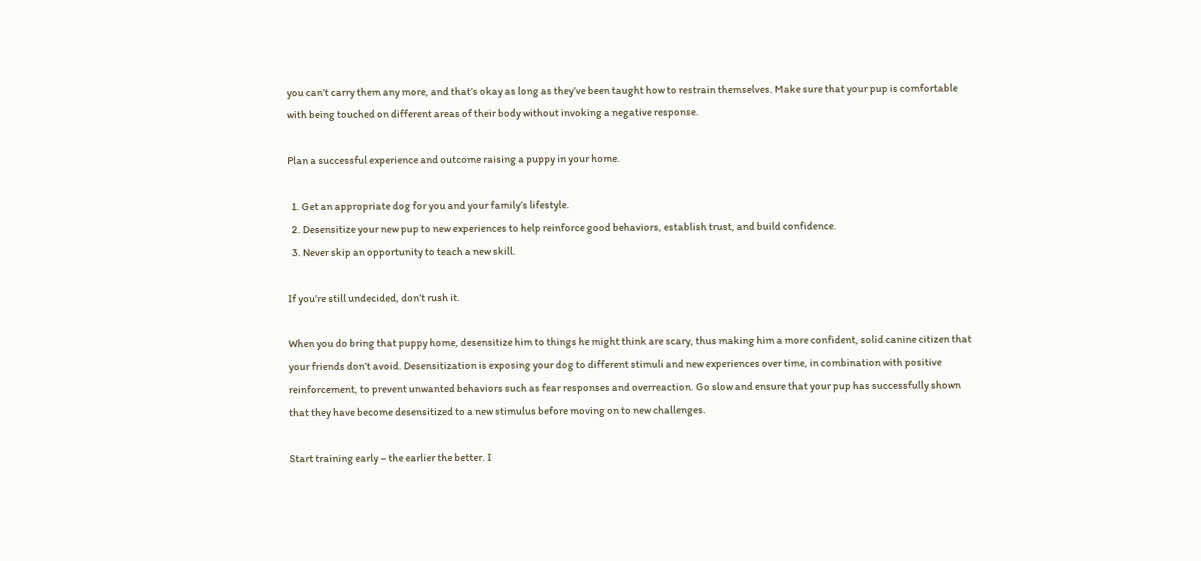you can’t carry them any more, and that’s okay as long as they’ve been taught how to restrain themselves. Make sure that your pup is comfortable with being touched on different areas of their body without invoking a negative response.

Plan a successful experience and outcome raising a puppy in your home.

  1. Get an appropriate dog for you and your family’s lifestyle.
  2. Desensitize your new pup to new experiences to help reinforce good behaviors, establish trust, and build confidence.
  3. Never skip an opportunity to teach a new skill.

If you’re still undecided, don’t rush it.

When you do bring that puppy home, desensitize him to things he might think are scary, thus making him a more confident, solid canine citizen that your friends don’t avoid. Desensitization is exposing your dog to different stimuli and new experiences over time, in combination with positive reinforcement, to prevent unwanted behaviors such as fear responses and overreaction. Go slow and ensure that your pup has successfully shown that they have become desensitized to a new stimulus before moving on to new challenges.

Start training early – the earlier the better. I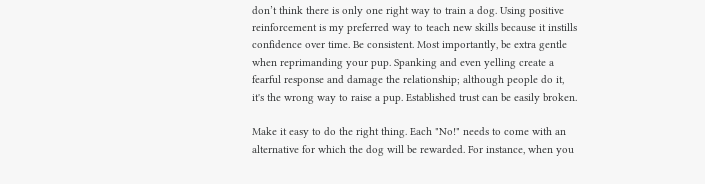don’t think there is only one right way to train a dog. Using positive reinforcement is my preferred way to teach new skills because it instills confidence over time. Be consistent. Most importantly, be extra gentle when reprimanding your pup. Spanking and even yelling create a fearful response and damage the relationship; although people do it, it's the wrong way to raise a pup. Established trust can be easily broken.

Make it easy to do the right thing. Each "No!" needs to come with an alternative for which the dog will be rewarded. For instance, when you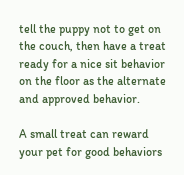tell the puppy not to get on the couch, then have a treat ready for a nice sit behavior on the floor as the alternate and approved behavior.

A small treat can reward your pet for good behaviors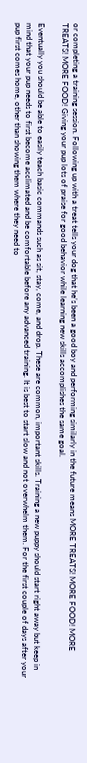or completing a training session. Following up with a treat tells your dog that he’s been a good boy and performing similarly in the future means MORE TREATS! MORE FOOD! MORE TREATS! MORE FOOD! Giving your pup lots of praise for good behavior while learning new skills accomplishes the same goal.

Eventually you should be able to easily teach basic commands such as sit, stay, come, and drop. These are common, important skills. Training a new puppy should start right away but keep in mind that your pup needs to first become acclimated and be comfortable before any advanced training. It is best to start slow and not overwhelm them. For the first couple of days after your pup first comes home, other than showing them where they need to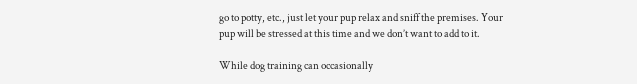go to potty, etc., just let your pup relax and sniff the premises. Your pup will be stressed at this time and we don’t want to add to it.

While dog training can occasionally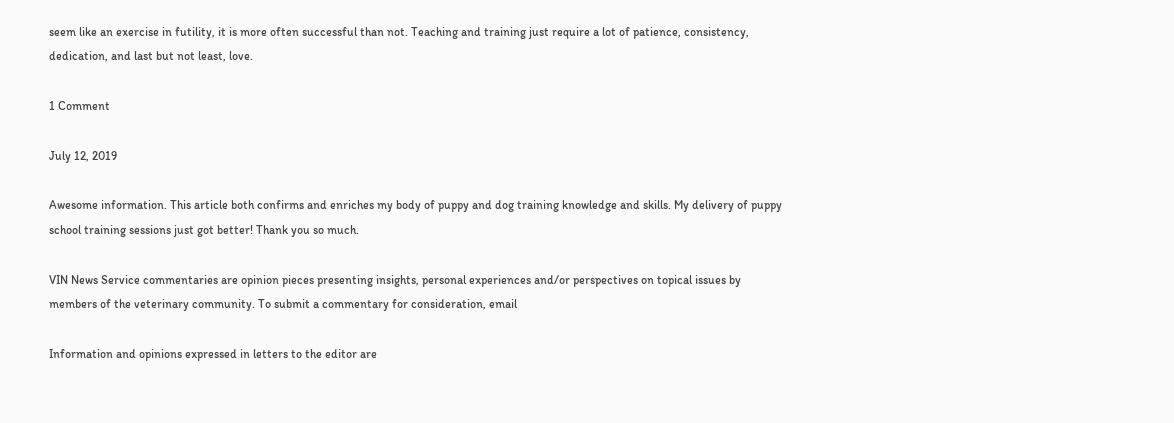seem like an exercise in futility, it is more often successful than not. Teaching and training just require a lot of patience, consistency, dedication, and last but not least, love.

1 Comment

July 12, 2019

Awesome information. This article both confirms and enriches my body of puppy and dog training knowledge and skills. My delivery of puppy school training sessions just got better! Thank you so much.

VIN News Service commentaries are opinion pieces presenting insights, personal experiences and/or perspectives on topical issues by members of the veterinary community. To submit a commentary for consideration, email

Information and opinions expressed in letters to the editor are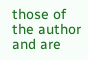those of the author and are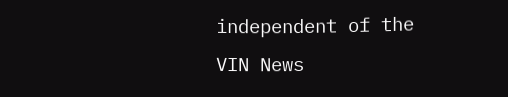independent of the VIN News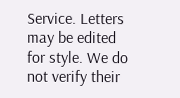Service. Letters may be edited for style. We do not verify their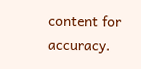content for accuracy.